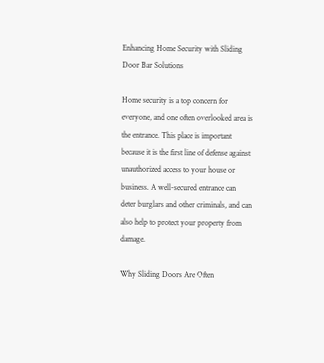Enhancing Home Security with Sliding Door Bar Solutions

Home security is a top concern for everyone, and one often overlooked area is the entrance. This place is important because it is the first line of defense against unauthorized access to your house or business. A well-secured entrance can deter burglars and other criminals, and can also help to protect your property from damage.

Why Sliding Doors Are Often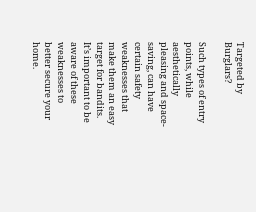Targeted by Burglars?

Such types of entry points, while aesthetically pleasing and space-saving, can have certain safety weaknesses that make them an easy target for bandits. It’s important to be aware of these weaknesses to better secure your home.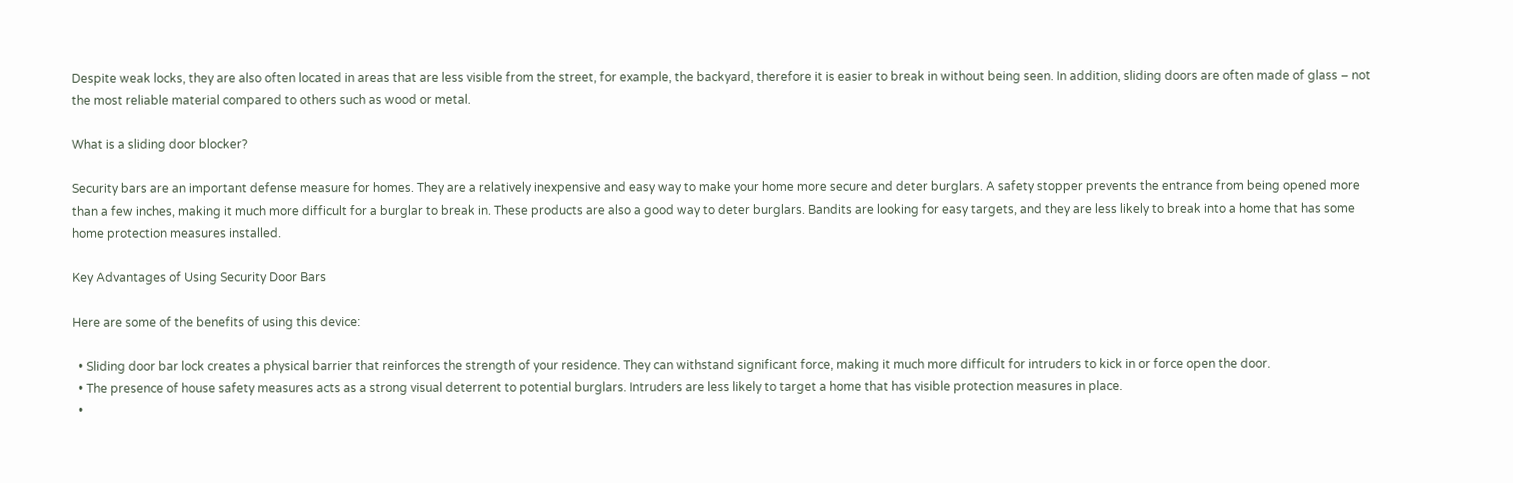Despite weak locks, they are also often located in areas that are less visible from the street, for example, the backyard, therefore it is easier to break in without being seen. In addition, sliding doors are often made of glass – not the most reliable material compared to others such as wood or metal.

What is a sliding door blocker?

Security bars are an important defense measure for homes. They are a relatively inexpensive and easy way to make your home more secure and deter burglars. A safety stopper prevents the entrance from being opened more than a few inches, making it much more difficult for a burglar to break in. These products are also a good way to deter burglars. Bandits are looking for easy targets, and they are less likely to break into a home that has some home protection measures installed.

Key Advantages of Using Security Door Bars

Here are some of the benefits of using this device:

  • Sliding door bar lock creates a physical barrier that reinforces the strength of your residence. They can withstand significant force, making it much more difficult for intruders to kick in or force open the door.
  • The presence of house safety measures acts as a strong visual deterrent to potential burglars. Intruders are less likely to target a home that has visible protection measures in place.
  •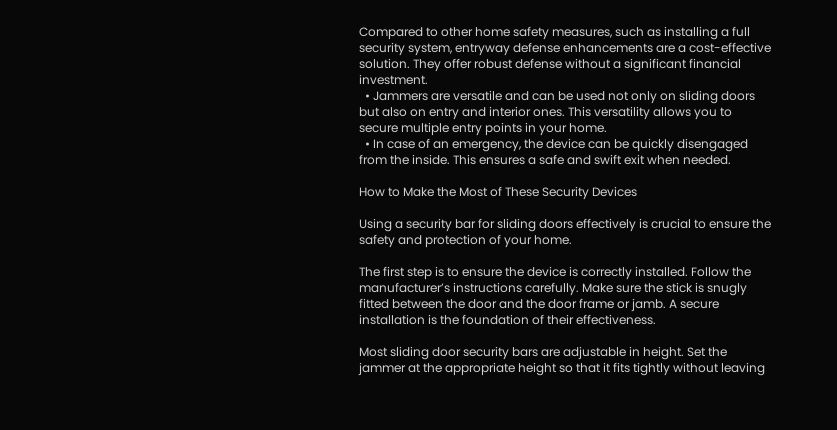Compared to other home safety measures, such as installing a full security system, entryway defense enhancements are a cost-effective solution. They offer robust defense without a significant financial investment.
  • Jammers are versatile and can be used not only on sliding doors but also on entry and interior ones. This versatility allows you to secure multiple entry points in your home.
  • In case of an emergency, the device can be quickly disengaged from the inside. This ensures a safe and swift exit when needed.

How to Make the Most of These Security Devices

Using a security bar for sliding doors effectively is crucial to ensure the safety and protection of your home.

The first step is to ensure the device is correctly installed. Follow the manufacturer’s instructions carefully. Make sure the stick is snugly fitted between the door and the door frame or jamb. A secure installation is the foundation of their effectiveness.

Most sliding door security bars are adjustable in height. Set the jammer at the appropriate height so that it fits tightly without leaving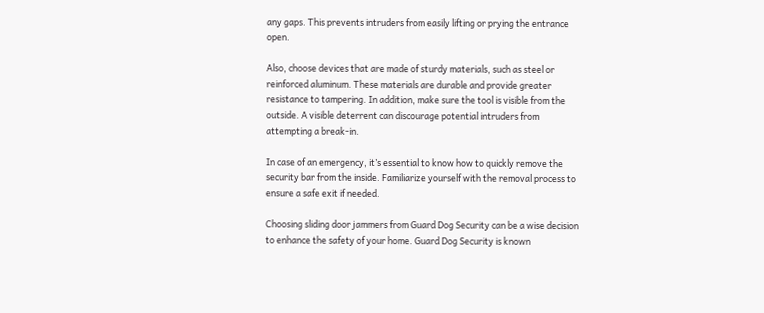any gaps. This prevents intruders from easily lifting or prying the entrance open.

Also, choose devices that are made of sturdy materials, such as steel or reinforced aluminum. These materials are durable and provide greater resistance to tampering. In addition, make sure the tool is visible from the outside. A visible deterrent can discourage potential intruders from attempting a break-in.

In case of an emergency, it’s essential to know how to quickly remove the security bar from the inside. Familiarize yourself with the removal process to ensure a safe exit if needed.

Choosing sliding door jammers from Guard Dog Security can be a wise decision to enhance the safety of your home. Guard Dog Security is known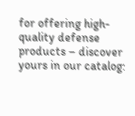for offering high-quality defense products – discover yours in our catalog: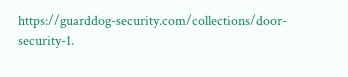https://guarddog-security.com/collections/door-security-1.